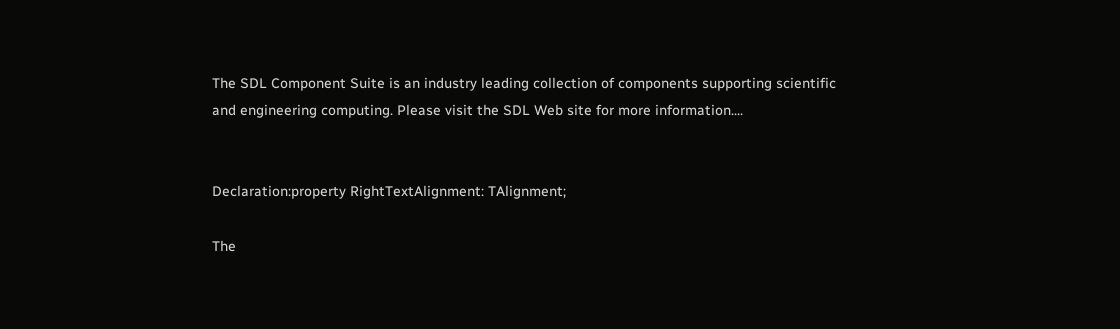The SDL Component Suite is an industry leading collection of components supporting scientific and engineering computing. Please visit the SDL Web site for more information....


Declaration:property RightTextAlignment: TAlignment;

The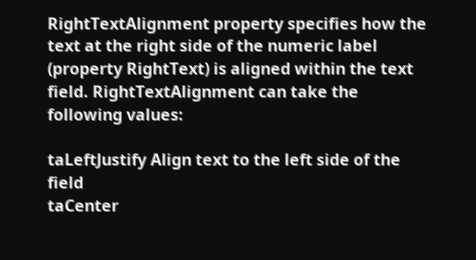RightTextAlignment property specifies how the text at the right side of the numeric label (property RightText) is aligned within the text field. RightTextAlignment can take the following values:

taLeftJustify Align text to the left side of the field
taCenter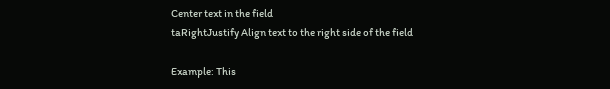Center text in the field
taRightJustify Align text to the right side of the field

Example: This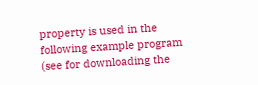property is used in the following example program (see for downloading the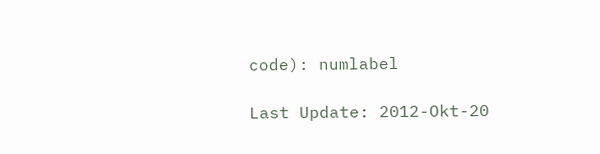code): numlabel

Last Update: 2012-Okt-20